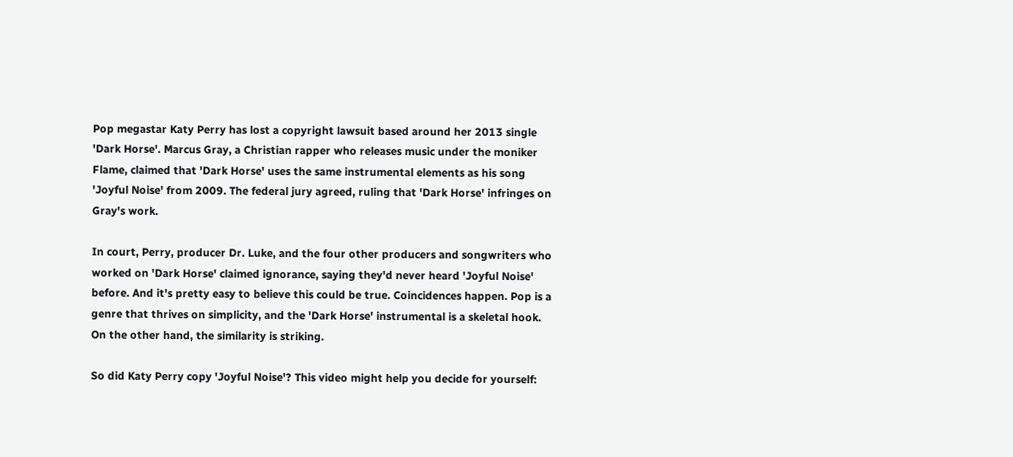Pop megastar Katy Perry has lost a copyright lawsuit based around her 2013 single 'Dark Horse'. Marcus Gray, a Christian rapper who releases music under the moniker Flame, claimed that 'Dark Horse' uses the same instrumental elements as his song 'Joyful Noise' from 2009. The federal jury agreed, ruling that 'Dark Horse' infringes on Gray's work.

In court, Perry, producer Dr. Luke, and the four other producers and songwriters who worked on 'Dark Horse' claimed ignorance, saying they'd never heard 'Joyful Noise' before. And it's pretty easy to believe this could be true. Coincidences happen. Pop is a genre that thrives on simplicity, and the 'Dark Horse' instrumental is a skeletal hook. On the other hand, the similarity is striking.

So did Katy Perry copy 'Joyful Noise'? This video might help you decide for yourself: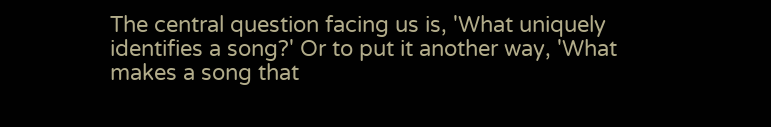The central question facing us is, 'What uniquely identifies a song?' Or to put it another way, 'What makes a song that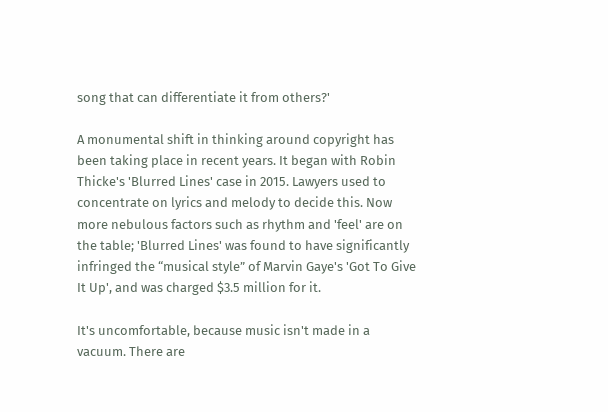song that can differentiate it from others?'

A monumental shift in thinking around copyright has been taking place in recent years. It began with Robin Thicke's 'Blurred Lines' case in 2015. Lawyers used to concentrate on lyrics and melody to decide this. Now more nebulous factors such as rhythm and 'feel' are on the table; 'Blurred Lines' was found to have significantly infringed the “musical style” of Marvin Gaye's 'Got To Give It Up', and was charged $3.5 million for it.

It's uncomfortable, because music isn't made in a vacuum. There are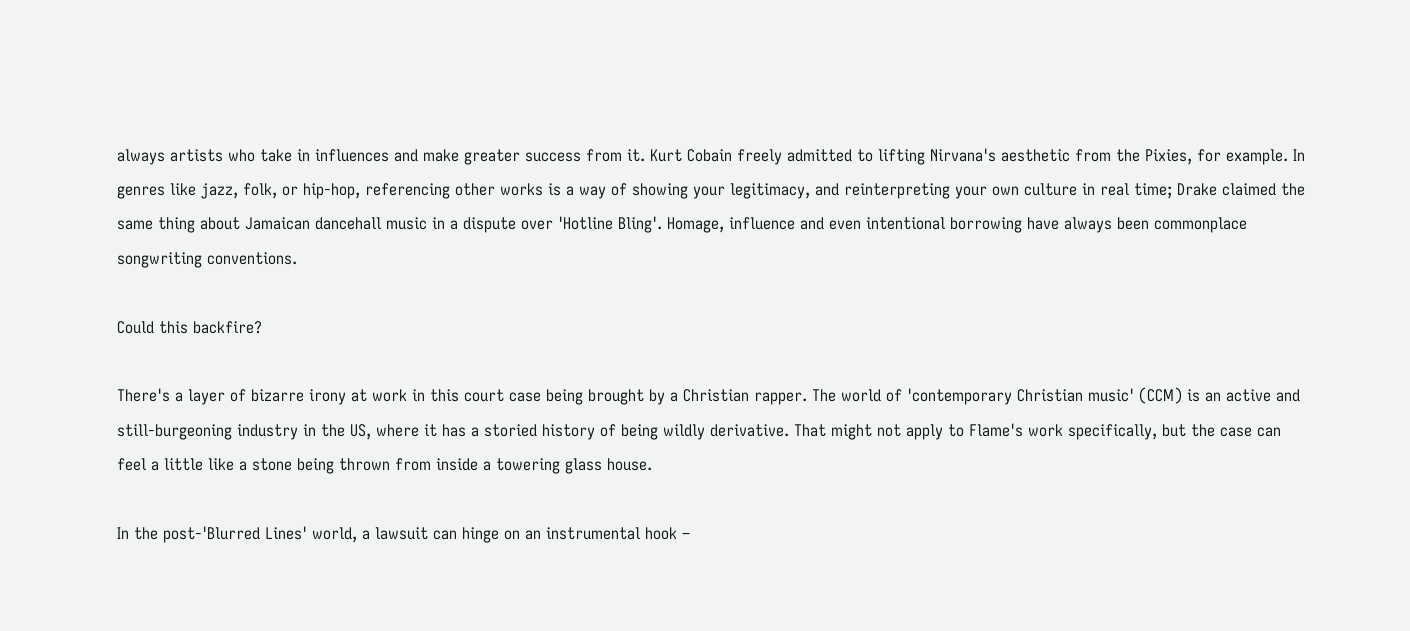always artists who take in influences and make greater success from it. Kurt Cobain freely admitted to lifting Nirvana's aesthetic from the Pixies, for example. In genres like jazz, folk, or hip-hop, referencing other works is a way of showing your legitimacy, and reinterpreting your own culture in real time; Drake claimed the same thing about Jamaican dancehall music in a dispute over 'Hotline Bling'. Homage, influence and even intentional borrowing have always been commonplace songwriting conventions.

Could this backfire?

There's a layer of bizarre irony at work in this court case being brought by a Christian rapper. The world of 'contemporary Christian music' (CCM) is an active and still-burgeoning industry in the US, where it has a storied history of being wildly derivative. That might not apply to Flame's work specifically, but the case can feel a little like a stone being thrown from inside a towering glass house.

In the post-'Blurred Lines' world, a lawsuit can hinge on an instrumental hook –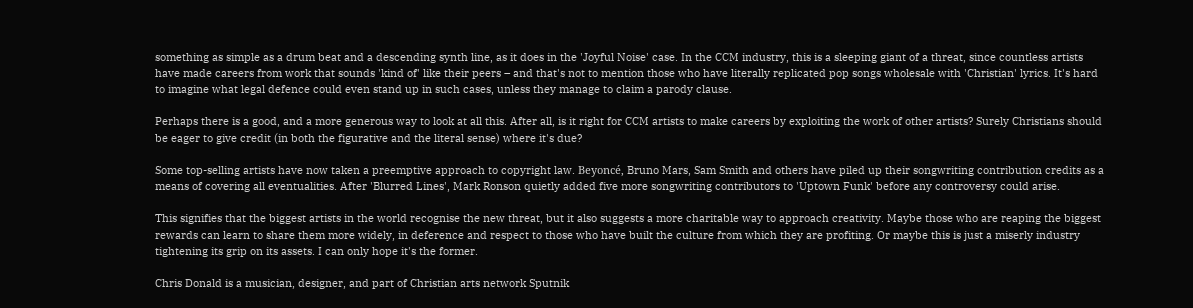something as simple as a drum beat and a descending synth line, as it does in the 'Joyful Noise' case. In the CCM industry, this is a sleeping giant of a threat, since countless artists have made careers from work that sounds 'kind of' like their peers – and that's not to mention those who have literally replicated pop songs wholesale with 'Christian' lyrics. It's hard to imagine what legal defence could even stand up in such cases, unless they manage to claim a parody clause.

Perhaps there is a good, and a more generous way to look at all this. After all, is it right for CCM artists to make careers by exploiting the work of other artists? Surely Christians should be eager to give credit (in both the figurative and the literal sense) where it's due?

Some top-selling artists have now taken a preemptive approach to copyright law. Beyoncé, Bruno Mars, Sam Smith and others have piled up their songwriting contribution credits as a means of covering all eventualities. After 'Blurred Lines', Mark Ronson quietly added five more songwriting contributors to 'Uptown Funk' before any controversy could arise.

This signifies that the biggest artists in the world recognise the new threat, but it also suggests a more charitable way to approach creativity. Maybe those who are reaping the biggest rewards can learn to share them more widely, in deference and respect to those who have built the culture from which they are profiting. Or maybe this is just a miserly industry tightening its grip on its assets. I can only hope it's the former.

Chris Donald is a musician, designer, and part of Christian arts network Sputnik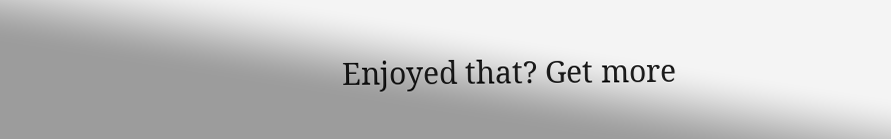Enjoyed that? Get more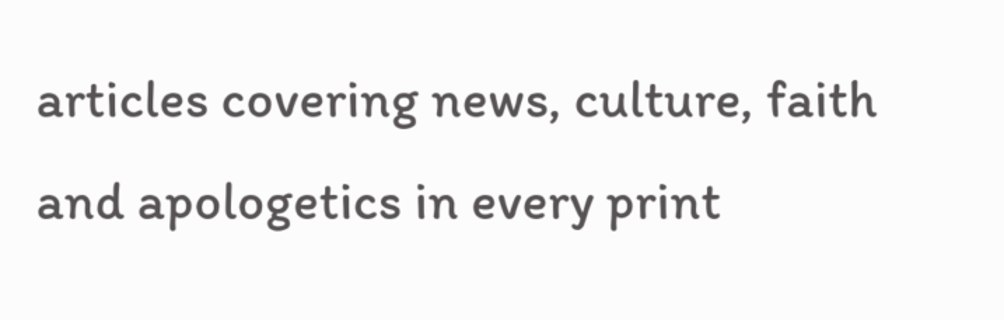articles covering news, culture, faith and apologetics in every print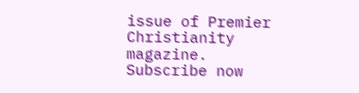issue of Premier Christianity magazine. Subscribe now